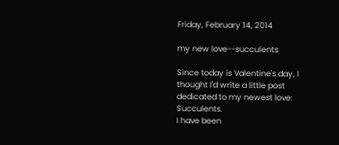Friday, February 14, 2014

my new love--succulents

Since today is Valentine's day, I thought I'd write a little post dedicated to my newest love: Succulents.
I have been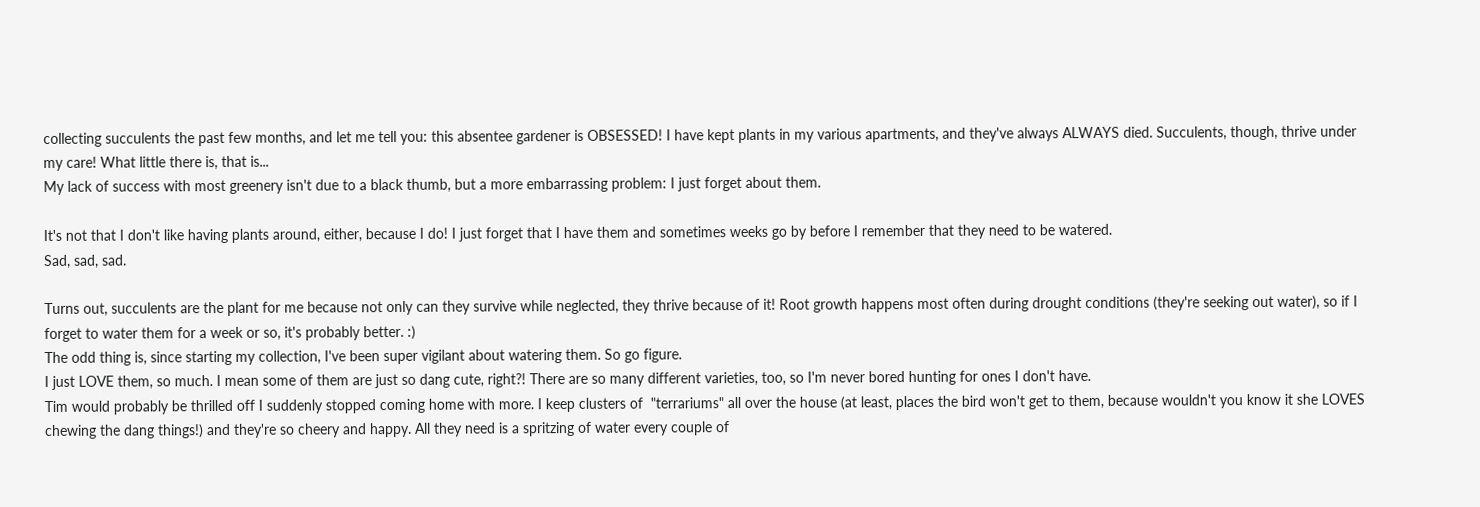collecting succulents the past few months, and let me tell you: this absentee gardener is OBSESSED! I have kept plants in my various apartments, and they've always ALWAYS died. Succulents, though, thrive under my care! What little there is, that is...
My lack of success with most greenery isn't due to a black thumb, but a more embarrassing problem: I just forget about them.

It's not that I don't like having plants around, either, because I do! I just forget that I have them and sometimes weeks go by before I remember that they need to be watered.
Sad, sad, sad.

Turns out, succulents are the plant for me because not only can they survive while neglected, they thrive because of it! Root growth happens most often during drought conditions (they're seeking out water), so if I forget to water them for a week or so, it's probably better. :)
The odd thing is, since starting my collection, I've been super vigilant about watering them. So go figure.
I just LOVE them, so much. I mean some of them are just so dang cute, right?! There are so many different varieties, too, so I'm never bored hunting for ones I don't have.
Tim would probably be thrilled off I suddenly stopped coming home with more. I keep clusters of  "terrariums" all over the house (at least, places the bird won't get to them, because wouldn't you know it she LOVES chewing the dang things!) and they're so cheery and happy. All they need is a spritzing of water every couple of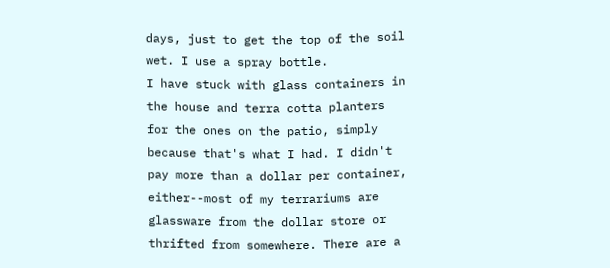days, just to get the top of the soil wet. I use a spray bottle.
I have stuck with glass containers in the house and terra cotta planters for the ones on the patio, simply because that's what I had. I didn't pay more than a dollar per container, either--most of my terrariums are glassware from the dollar store or thrifted from somewhere. There are a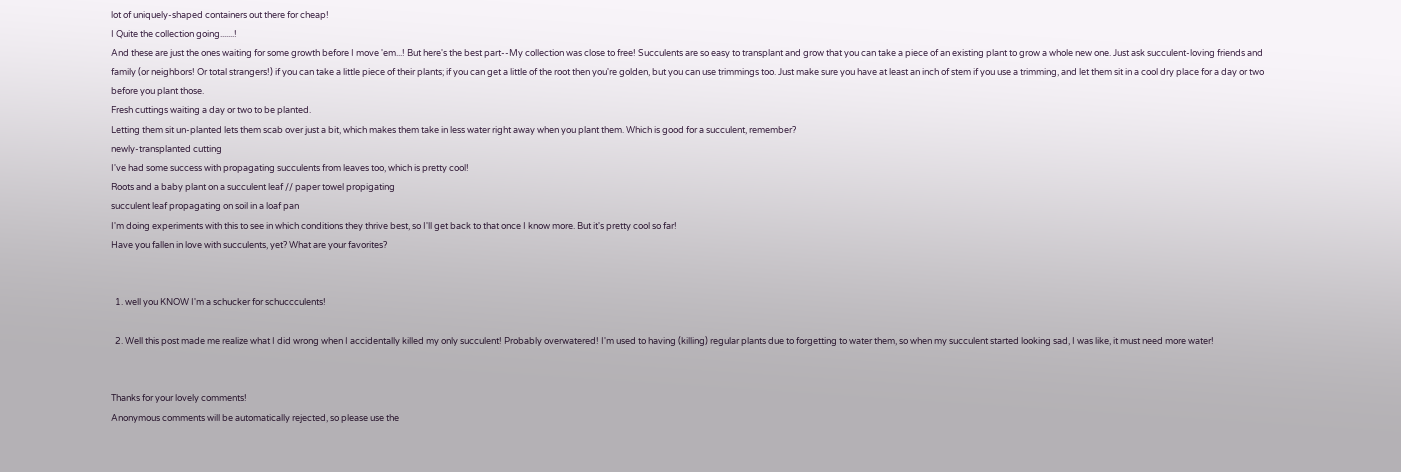lot of uniquely-shaped containers out there for cheap!
I Quite the collection going.......!
And these are just the ones waiting for some growth before I move 'em...! But here's the best part--My collection was close to free! Succulents are so easy to transplant and grow that you can take a piece of an existing plant to grow a whole new one. Just ask succulent-loving friends and family (or neighbors! Or total strangers!) if you can take a little piece of their plants; if you can get a little of the root then you're golden, but you can use trimmings too. Just make sure you have at least an inch of stem if you use a trimming, and let them sit in a cool dry place for a day or two before you plant those.
Fresh cuttings waiting a day or two to be planted.
Letting them sit un-planted lets them scab over just a bit, which makes them take in less water right away when you plant them. Which is good for a succulent, remember?
newly-transplanted cutting
I've had some success with propagating succulents from leaves too, which is pretty cool!
Roots and a baby plant on a succulent leaf // paper towel propigating
succulent leaf propagating on soil in a loaf pan
I'm doing experiments with this to see in which conditions they thrive best, so I'll get back to that once I know more. But it's pretty cool so far!
Have you fallen in love with succulents, yet? What are your favorites?


  1. well you KNOW I'm a schucker for schuccculents!

  2. Well this post made me realize what I did wrong when I accidentally killed my only succulent! Probably overwatered! I'm used to having (killing) regular plants due to forgetting to water them, so when my succulent started looking sad, I was like, it must need more water!


Thanks for your lovely comments!
Anonymous comments will be automatically rejected, so please use the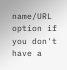name/URL option if you don't have a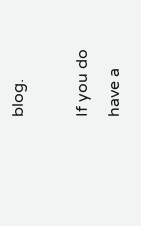blog.

If you do have a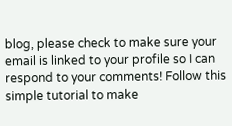blog, please check to make sure your email is linked to your profile so I can respond to your comments! Follow this simple tutorial to make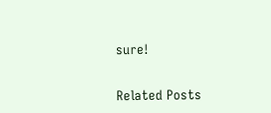sure!


Related Posts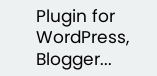Plugin for WordPress, Blogger...